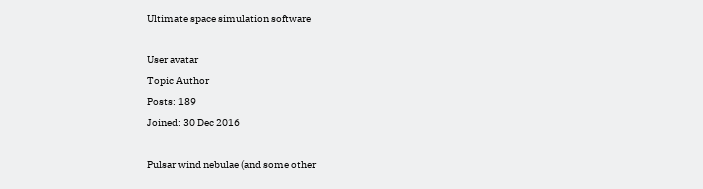Ultimate space simulation software

User avatar
Topic Author
Posts: 189
Joined: 30 Dec 2016

Pulsar wind nebulae (and some other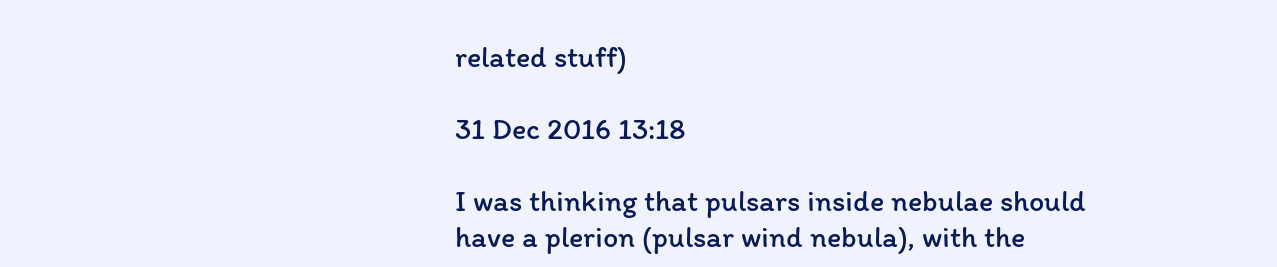related stuff)

31 Dec 2016 13:18

I was thinking that pulsars inside nebulae should have a plerion (pulsar wind nebula), with the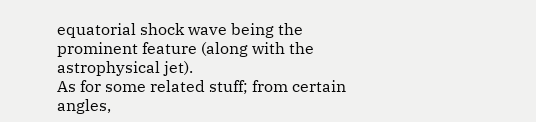equatorial shock wave being the prominent feature (along with the astrophysical jet).
As for some related stuff; from certain angles,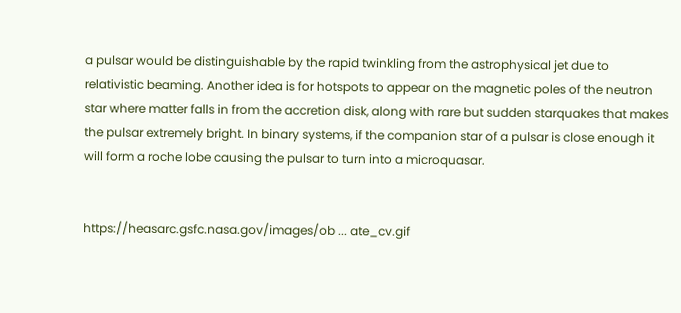a pulsar would be distinguishable by the rapid twinkling from the astrophysical jet due to relativistic beaming. Another idea is for hotspots to appear on the magnetic poles of the neutron star where matter falls in from the accretion disk, along with rare but sudden starquakes that makes the pulsar extremely bright. In binary systems, if the companion star of a pulsar is close enough it will form a roche lobe causing the pulsar to turn into a microquasar.


https://heasarc.gsfc.nasa.gov/images/ob ... ate_cv.gif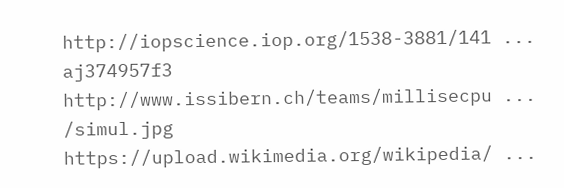http://iopscience.iop.org/1538-3881/141 ... aj374957f3
http://www.issibern.ch/teams/millisecpu ... /simul.jpg
https://upload.wikimedia.org/wikipedia/ ...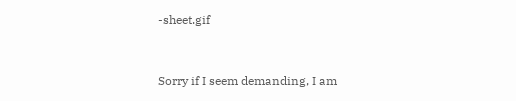-sheet.gif


Sorry if I seem demanding, I am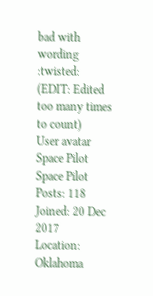bad with wording  :twisted:
(EDIT: Edited too many times to count)
User avatar
Space Pilot
Space Pilot
Posts: 118
Joined: 20 Dec 2017
Location: Oklahoma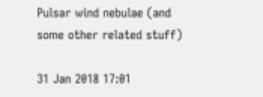Pulsar wind nebulae (and some other related stuff)

31 Jan 2018 17:01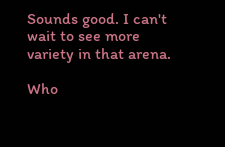Sounds good. I can't wait to see more variety in that arena.

Who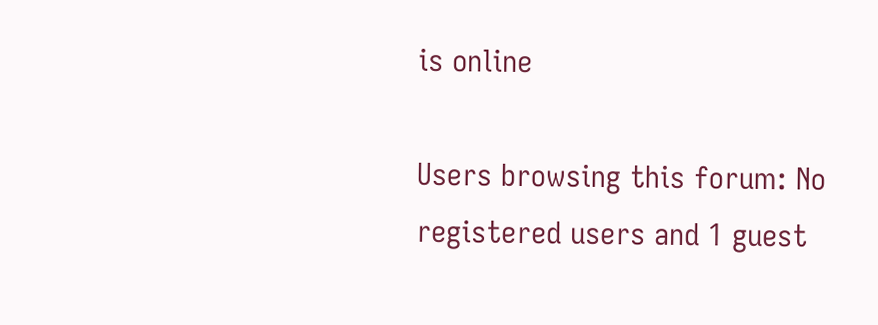is online

Users browsing this forum: No registered users and 1 guest